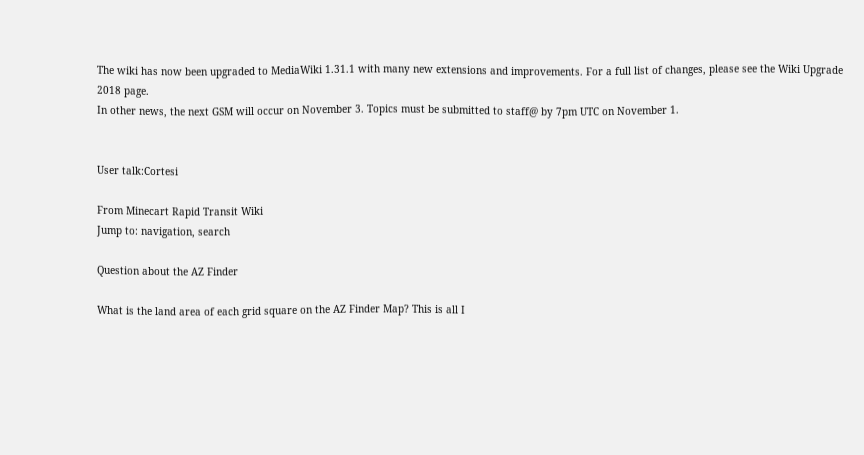The wiki has now been upgraded to MediaWiki 1.31.1 with many new extensions and improvements. For a full list of changes, please see the Wiki Upgrade 2018 page.
In other news, the next GSM will occur on November 3. Topics must be submitted to staff@ by 7pm UTC on November 1.


User talk:Cortesi

From Minecart Rapid Transit Wiki
Jump to: navigation, search

Question about the AZ Finder

What is the land area of each grid square on the AZ Finder Map? This is all I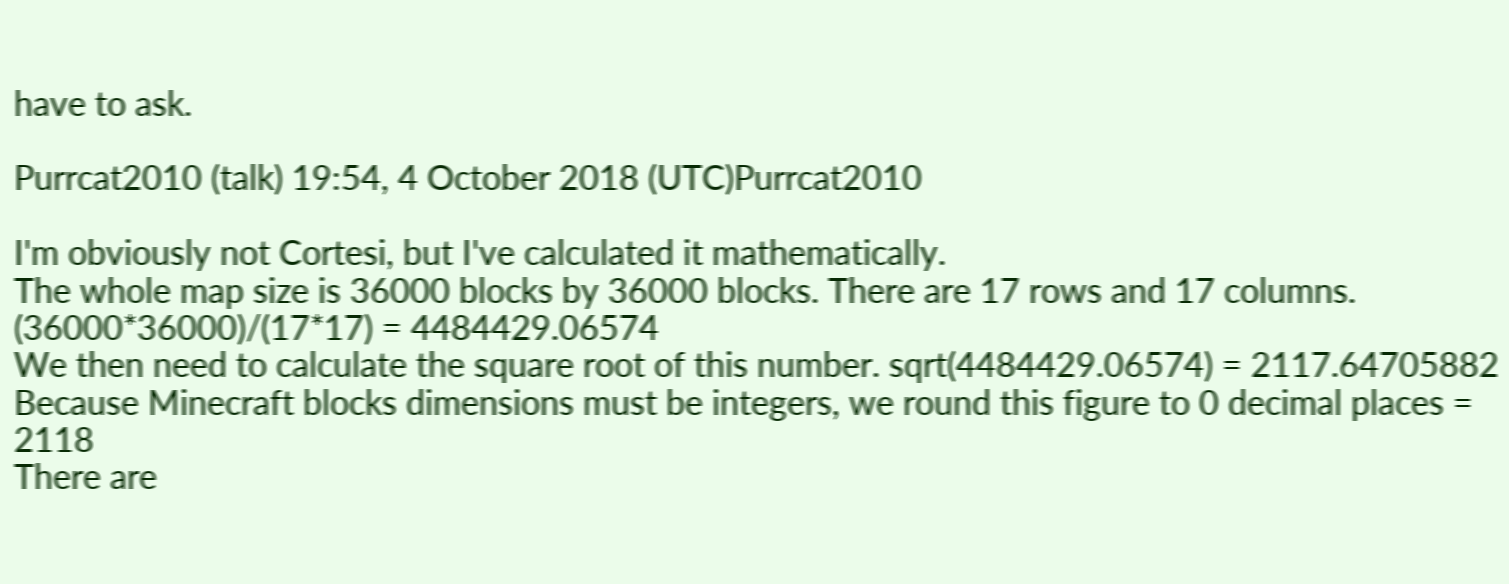have to ask.

Purrcat2010 (talk) 19:54, 4 October 2018 (UTC)Purrcat2010

I'm obviously not Cortesi, but I've calculated it mathematically.
The whole map size is 36000 blocks by 36000 blocks. There are 17 rows and 17 columns. (36000*36000)/(17*17) = 4484429.06574
We then need to calculate the square root of this number. sqrt(4484429.06574) = 2117.64705882
Because Minecraft blocks dimensions must be integers, we round this figure to 0 decimal places = 2118
There are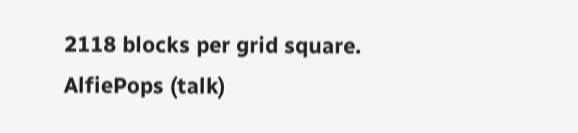2118 blocks per grid square.
AlfiePops (talk)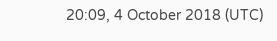20:09, 4 October 2018 (UTC)